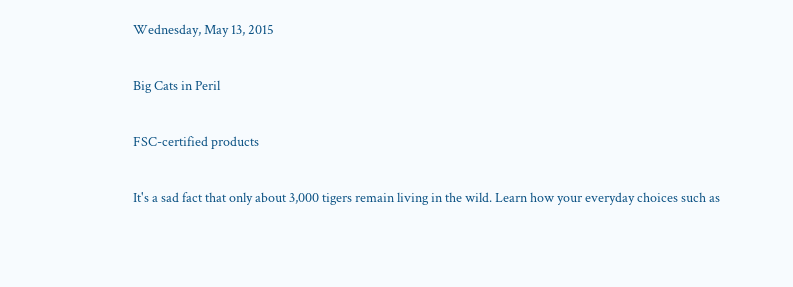Wednesday, May 13, 2015

Big Cats in Peril

FSC-certified products

It's a sad fact that only about 3,000 tigers remain living in the wild. Learn how your everyday choices such as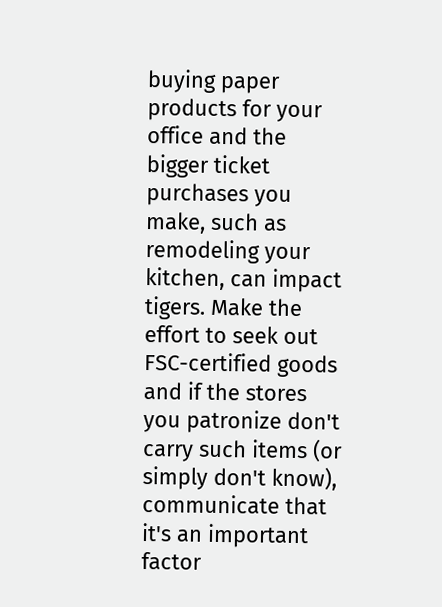buying paper products for your office and the bigger ticket purchases you make, such as remodeling your kitchen, can impact tigers. Make the effort to seek out FSC-certified goods and if the stores you patronize don't carry such items (or simply don't know), communicate that it's an important factor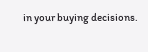in your buying decisions.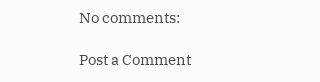No comments:

Post a Comment